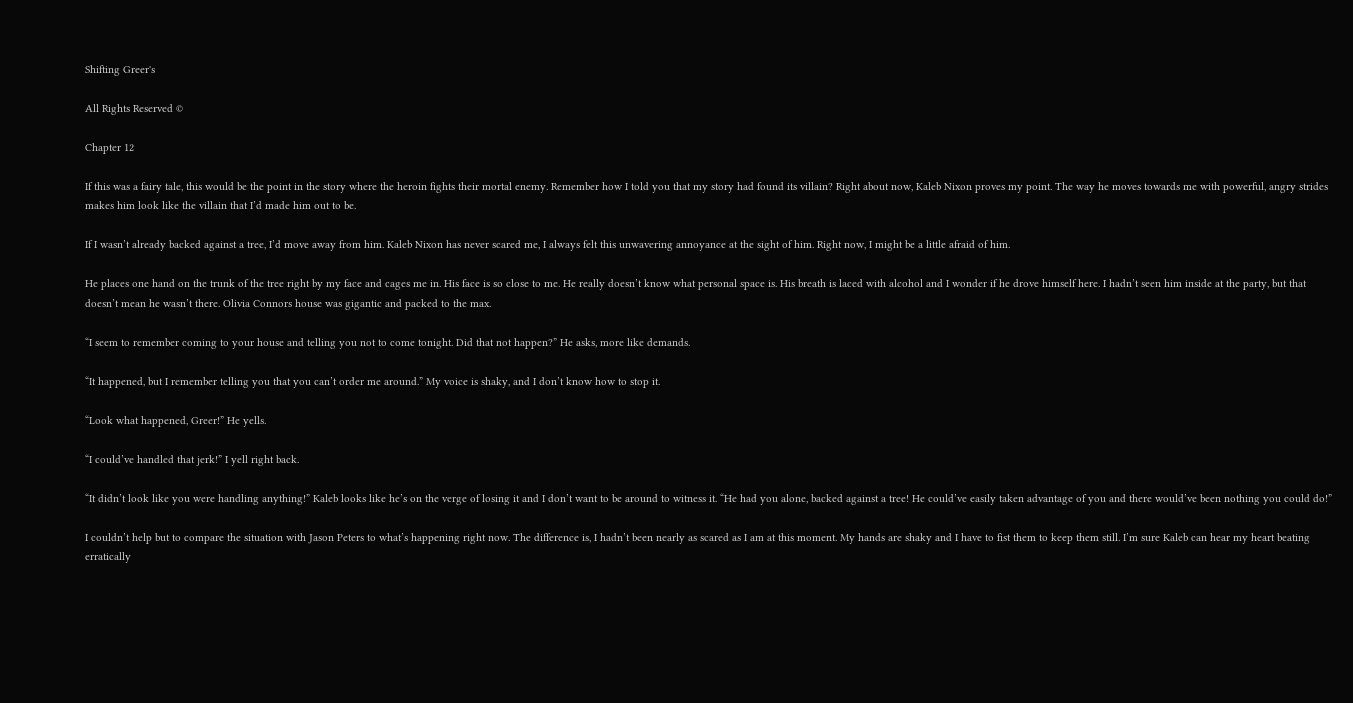Shifting Greer's

All Rights Reserved ©

Chapter 12

If this was a fairy tale, this would be the point in the story where the heroin fights their mortal enemy. Remember how I told you that my story had found its villain? Right about now, Kaleb Nixon proves my point. The way he moves towards me with powerful, angry strides makes him look like the villain that I’d made him out to be.

If I wasn’t already backed against a tree, I’d move away from him. Kaleb Nixon has never scared me, I always felt this unwavering annoyance at the sight of him. Right now, I might be a little afraid of him.

He places one hand on the trunk of the tree right by my face and cages me in. His face is so close to me. He really doesn’t know what personal space is. His breath is laced with alcohol and I wonder if he drove himself here. I hadn’t seen him inside at the party, but that doesn’t mean he wasn’t there. Olivia Connors house was gigantic and packed to the max.

“I seem to remember coming to your house and telling you not to come tonight. Did that not happen?” He asks, more like demands.

“It happened, but I remember telling you that you can’t order me around.” My voice is shaky, and I don’t know how to stop it.

“Look what happened, Greer!” He yells.

“I could’ve handled that jerk!” I yell right back.

“It didn’t look like you were handling anything!” Kaleb looks like he’s on the verge of losing it and I don’t want to be around to witness it. “He had you alone, backed against a tree! He could’ve easily taken advantage of you and there would’ve been nothing you could do!”

I couldn’t help but to compare the situation with Jason Peters to what’s happening right now. The difference is, I hadn’t been nearly as scared as I am at this moment. My hands are shaky and I have to fist them to keep them still. I’m sure Kaleb can hear my heart beating erratically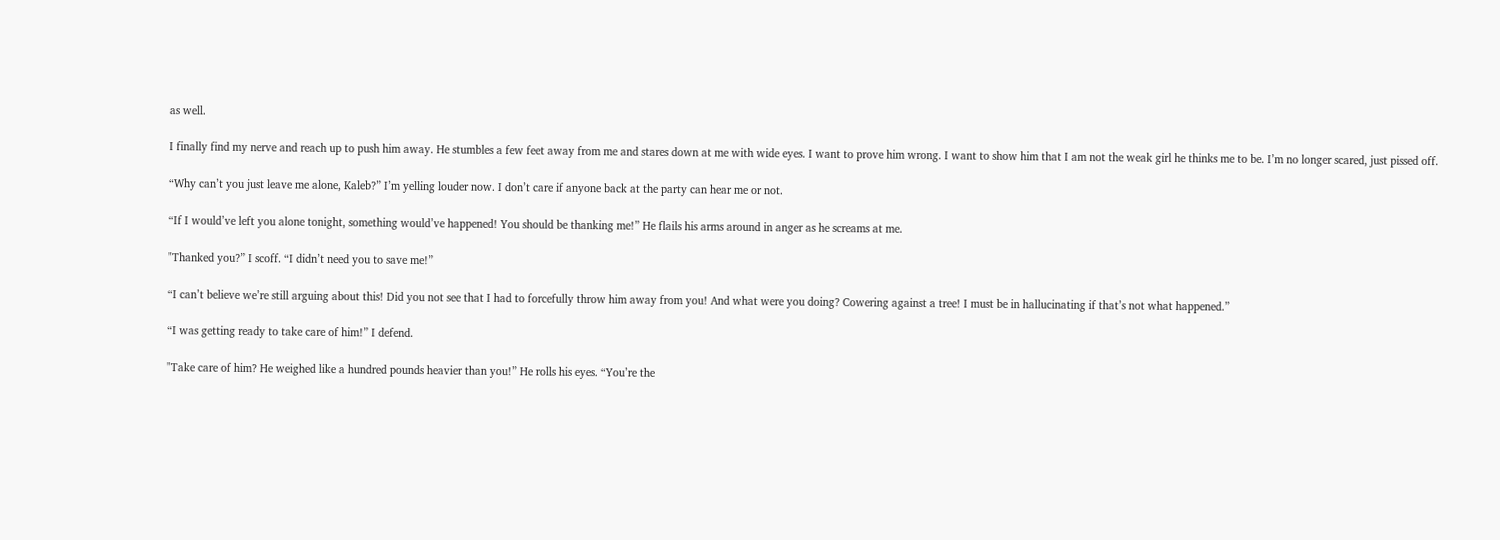as well.

I finally find my nerve and reach up to push him away. He stumbles a few feet away from me and stares down at me with wide eyes. I want to prove him wrong. I want to show him that I am not the weak girl he thinks me to be. I’m no longer scared, just pissed off.

“Why can’t you just leave me alone, Kaleb?” I’m yelling louder now. I don’t care if anyone back at the party can hear me or not.

“If I would’ve left you alone tonight, something would’ve happened! You should be thanking me!” He flails his arms around in anger as he screams at me.

"Thanked you?” I scoff. “I didn’t need you to save me!”

“I can’t believe we’re still arguing about this! Did you not see that I had to forcefully throw him away from you! And what were you doing? Cowering against a tree! I must be in hallucinating if that’s not what happened.”

“I was getting ready to take care of him!” I defend.

"Take care of him? He weighed like a hundred pounds heavier than you!” He rolls his eyes. “You’re the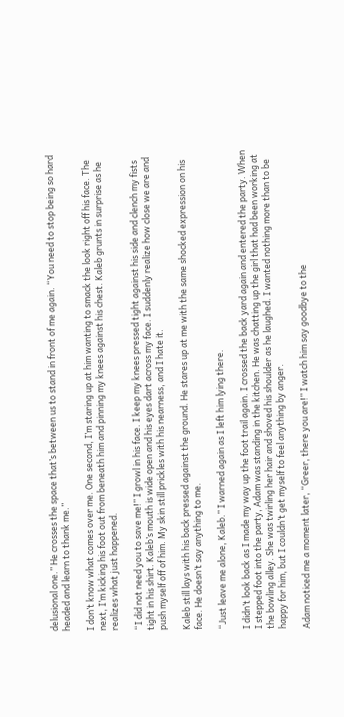delusional one.” He crosses the space that’s between us to stand in front of me again. “You need to stop being so hard headed and learn to thank me.”

I don’t know what comes over me. One second, I’m staring up at him wanting to smack the look right off his face. The next, I’m kicking his foot out from beneath him and pinning my knees against his chest. Kaleb grunts in surprise as he realizes what just happened.

“I did not need you to save me!” I growl in his face. I keep my knees pressed tight against his side and clench my fists tight in his shirt. Kaleb’s mouth is wide open and his eyes dart across my face. I suddenly realize how close we are and push myself off of him. My skin still prickles with his nearness, and I hate it.

Kaleb still lays with his back pressed against the ground. He stares up at me with the same shocked expression on his face. He doesn’t say anything to me.

“Just leave me alone, Kaleb.” I warned again as I left him lying there.

I didn’t look back as I made my way up the foot trail again. I crossed the back yard again and entered the party. When I stepped foot into the party, Adam was standing in the kitchen. He was chatting up the girl that had been working at the bowling alley. She was twirling her hair and shoved his shoulder as he laughed. I wanted nothing more than to be happy for him, but I couldn’t get myself to feel anything by anger.

Adam noticed me a moment later, “Greer, there you are!” I watch him say goodbye to the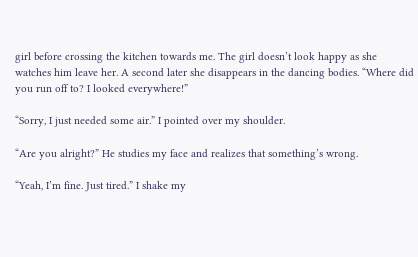girl before crossing the kitchen towards me. The girl doesn’t look happy as she watches him leave her. A second later she disappears in the dancing bodies. “Where did you run off to? I looked everywhere!”

“Sorry, I just needed some air.” I pointed over my shoulder.

“Are you alright?” He studies my face and realizes that something’s wrong.

“Yeah, I’m fine. Just tired.” I shake my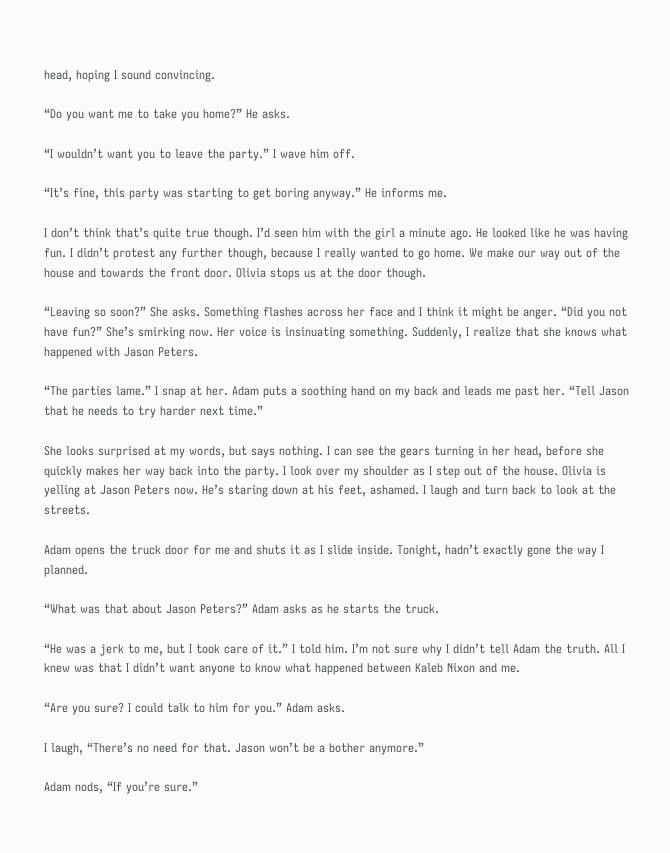head, hoping I sound convincing.

“Do you want me to take you home?” He asks.

“I wouldn’t want you to leave the party.” I wave him off.

“It’s fine, this party was starting to get boring anyway.” He informs me.

I don’t think that’s quite true though. I’d seen him with the girl a minute ago. He looked like he was having fun. I didn’t protest any further though, because I really wanted to go home. We make our way out of the house and towards the front door. Olivia stops us at the door though.

“Leaving so soon?” She asks. Something flashes across her face and I think it might be anger. “Did you not have fun?” She’s smirking now. Her voice is insinuating something. Suddenly, I realize that she knows what happened with Jason Peters.

“The parties lame.” I snap at her. Adam puts a soothing hand on my back and leads me past her. “Tell Jason that he needs to try harder next time.”

She looks surprised at my words, but says nothing. I can see the gears turning in her head, before she quickly makes her way back into the party. I look over my shoulder as I step out of the house. Olivia is yelling at Jason Peters now. He’s staring down at his feet, ashamed. I laugh and turn back to look at the streets.

Adam opens the truck door for me and shuts it as I slide inside. Tonight, hadn’t exactly gone the way I planned.

“What was that about Jason Peters?” Adam asks as he starts the truck.

“He was a jerk to me, but I took care of it.” I told him. I’m not sure why I didn’t tell Adam the truth. All I knew was that I didn’t want anyone to know what happened between Kaleb Nixon and me.

“Are you sure? I could talk to him for you.” Adam asks.

I laugh, “There’s no need for that. Jason won’t be a bother anymore.”

Adam nods, “If you’re sure.”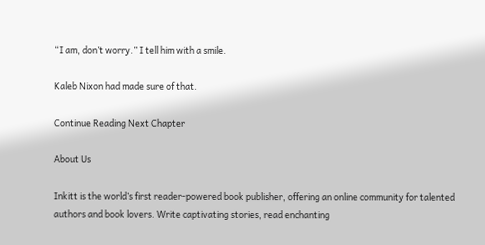“I am, don’t worry.” I tell him with a smile.

Kaleb Nixon had made sure of that.

Continue Reading Next Chapter

About Us

Inkitt is the world’s first reader-powered book publisher, offering an online community for talented authors and book lovers. Write captivating stories, read enchanting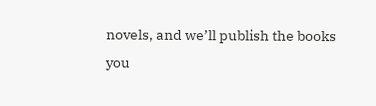novels, and we’ll publish the books you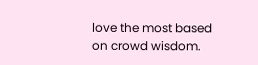love the most based on crowd wisdom.